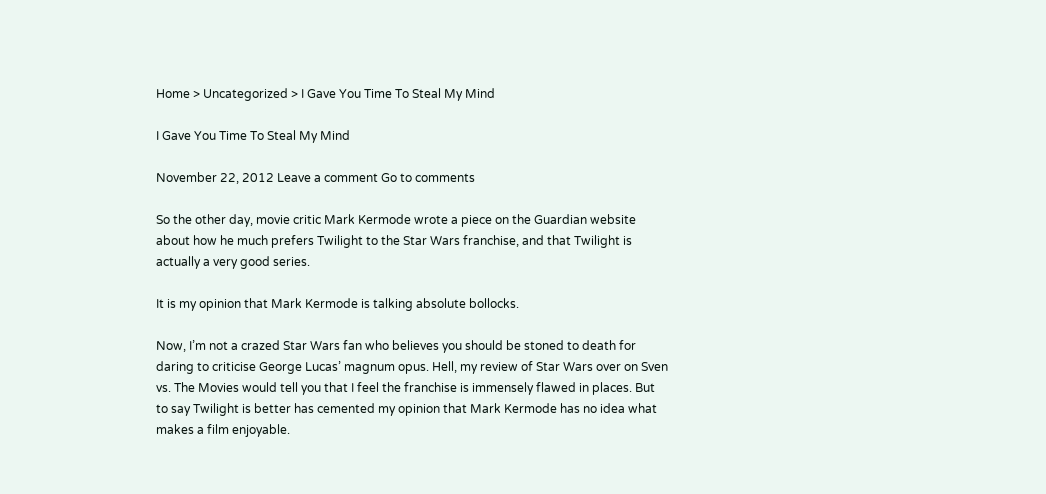Home > Uncategorized > I Gave You Time To Steal My Mind

I Gave You Time To Steal My Mind

November 22, 2012 Leave a comment Go to comments

So the other day, movie critic Mark Kermode wrote a piece on the Guardian website about how he much prefers Twilight to the Star Wars franchise, and that Twilight is actually a very good series.

It is my opinion that Mark Kermode is talking absolute bollocks.

Now, I’m not a crazed Star Wars fan who believes you should be stoned to death for daring to criticise George Lucas’ magnum opus. Hell, my review of Star Wars over on Sven vs. The Movies would tell you that I feel the franchise is immensely flawed in places. But to say Twilight is better has cemented my opinion that Mark Kermode has no idea what makes a film enjoyable.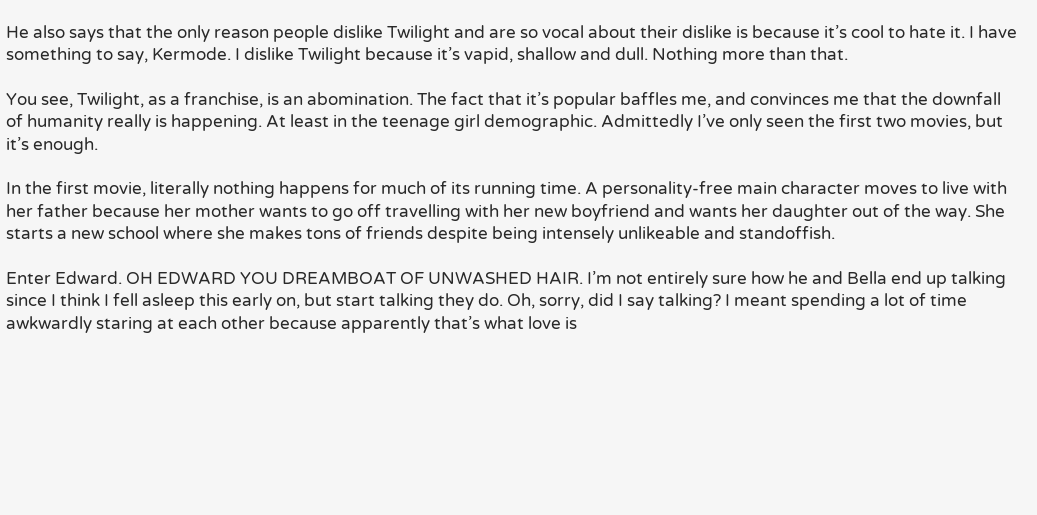He also says that the only reason people dislike Twilight and are so vocal about their dislike is because it’s cool to hate it. I have something to say, Kermode. I dislike Twilight because it’s vapid, shallow and dull. Nothing more than that.

You see, Twilight, as a franchise, is an abomination. The fact that it’s popular baffles me, and convinces me that the downfall of humanity really is happening. At least in the teenage girl demographic. Admittedly I’ve only seen the first two movies, but it’s enough.

In the first movie, literally nothing happens for much of its running time. A personality-free main character moves to live with her father because her mother wants to go off travelling with her new boyfriend and wants her daughter out of the way. She starts a new school where she makes tons of friends despite being intensely unlikeable and standoffish.

Enter Edward. OH EDWARD YOU DREAMBOAT OF UNWASHED HAIR. I’m not entirely sure how he and Bella end up talking since I think I fell asleep this early on, but start talking they do. Oh, sorry, did I say talking? I meant spending a lot of time awkwardly staring at each other because apparently that’s what love is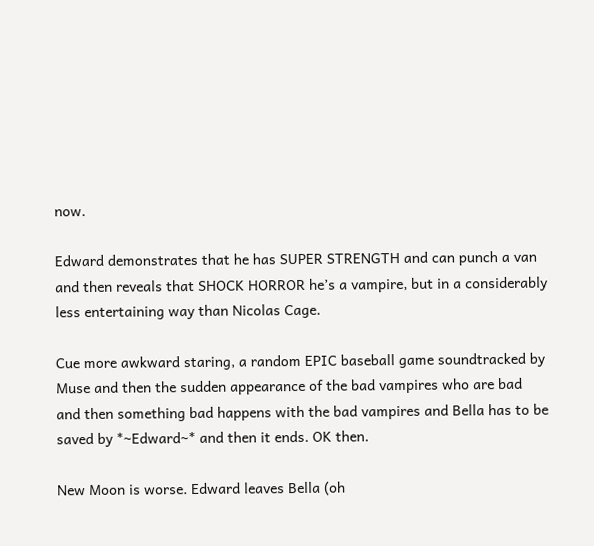now.

Edward demonstrates that he has SUPER STRENGTH and can punch a van and then reveals that SHOCK HORROR he’s a vampire, but in a considerably less entertaining way than Nicolas Cage.

Cue more awkward staring, a random EPIC baseball game soundtracked by Muse and then the sudden appearance of the bad vampires who are bad and then something bad happens with the bad vampires and Bella has to be saved by *~Edward~* and then it ends. OK then.

New Moon is worse. Edward leaves Bella (oh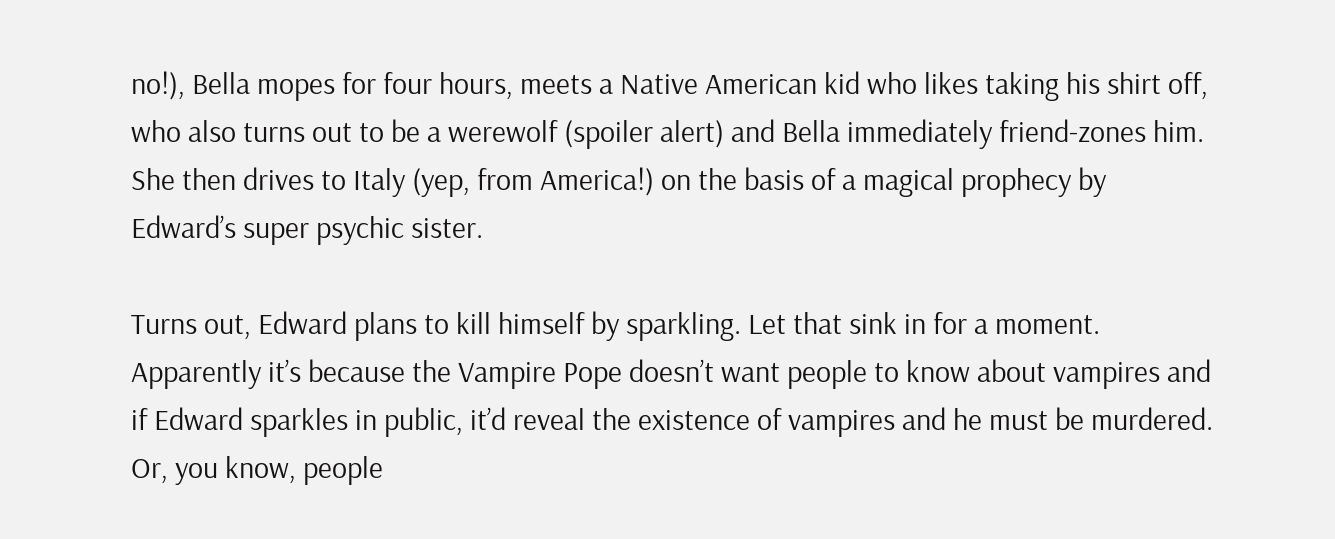no!), Bella mopes for four hours, meets a Native American kid who likes taking his shirt off, who also turns out to be a werewolf (spoiler alert) and Bella immediately friend-zones him. She then drives to Italy (yep, from America!) on the basis of a magical prophecy by Edward’s super psychic sister.

Turns out, Edward plans to kill himself by sparkling. Let that sink in for a moment. Apparently it’s because the Vampire Pope doesn’t want people to know about vampires and if Edward sparkles in public, it’d reveal the existence of vampires and he must be murdered. Or, you know, people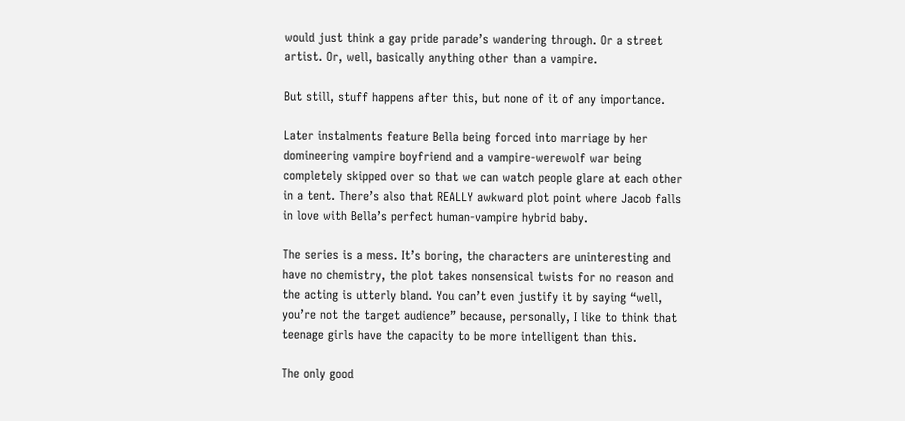would just think a gay pride parade’s wandering through. Or a street artist. Or, well, basically anything other than a vampire.

But still, stuff happens after this, but none of it of any importance.

Later instalments feature Bella being forced into marriage by her domineering vampire boyfriend and a vampire-werewolf war being completely skipped over so that we can watch people glare at each other in a tent. There’s also that REALLY awkward plot point where Jacob falls in love with Bella’s perfect human-vampire hybrid baby.

The series is a mess. It’s boring, the characters are uninteresting and have no chemistry, the plot takes nonsensical twists for no reason and the acting is utterly bland. You can’t even justify it by saying “well, you’re not the target audience” because, personally, I like to think that teenage girls have the capacity to be more intelligent than this.

The only good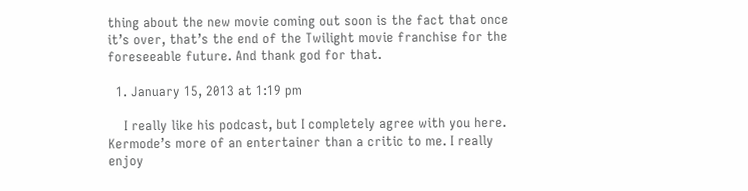thing about the new movie coming out soon is the fact that once it’s over, that’s the end of the Twilight movie franchise for the foreseeable future. And thank god for that.

  1. January 15, 2013 at 1:19 pm

    I really like his podcast, but I completely agree with you here. Kermode’s more of an entertainer than a critic to me. I really enjoy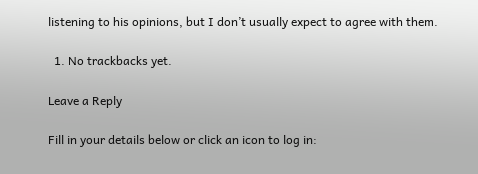listening to his opinions, but I don’t usually expect to agree with them.

  1. No trackbacks yet.

Leave a Reply

Fill in your details below or click an icon to log in: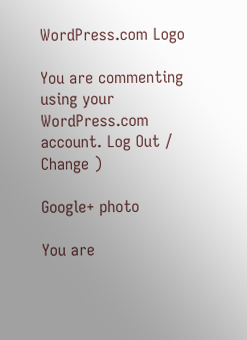WordPress.com Logo

You are commenting using your WordPress.com account. Log Out /  Change )

Google+ photo

You are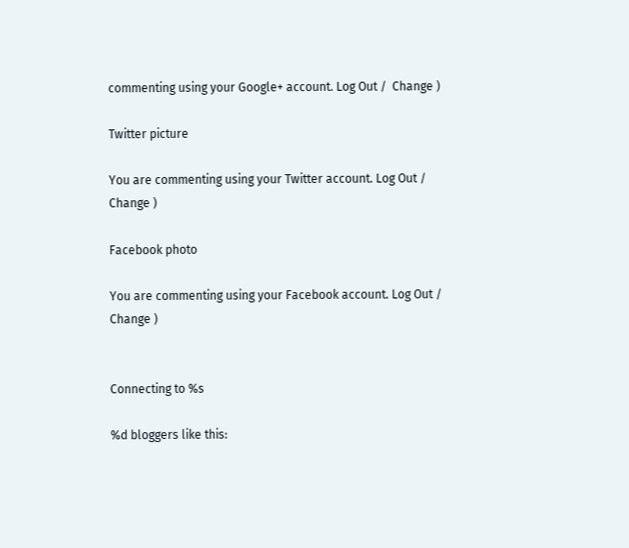commenting using your Google+ account. Log Out /  Change )

Twitter picture

You are commenting using your Twitter account. Log Out /  Change )

Facebook photo

You are commenting using your Facebook account. Log Out /  Change )


Connecting to %s

%d bloggers like this: